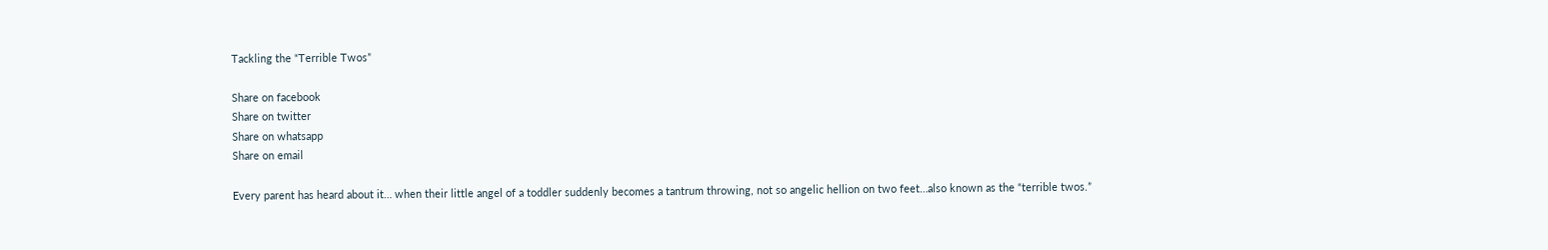Tackling the “Terrible Twos”

Share on facebook
Share on twitter
Share on whatsapp
Share on email

Every parent has heard about it… when their little angel of a toddler suddenly becomes a tantrum throwing, not so angelic hellion on two feet…also known as the “terrible twos.”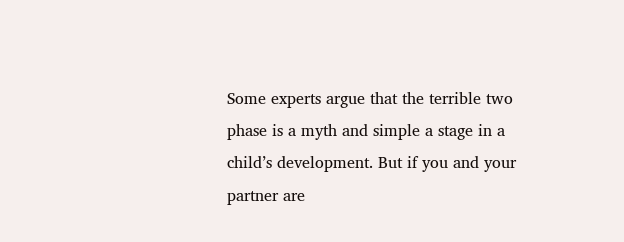Some experts argue that the terrible two phase is a myth and simple a stage in a child’s development. But if you and your partner are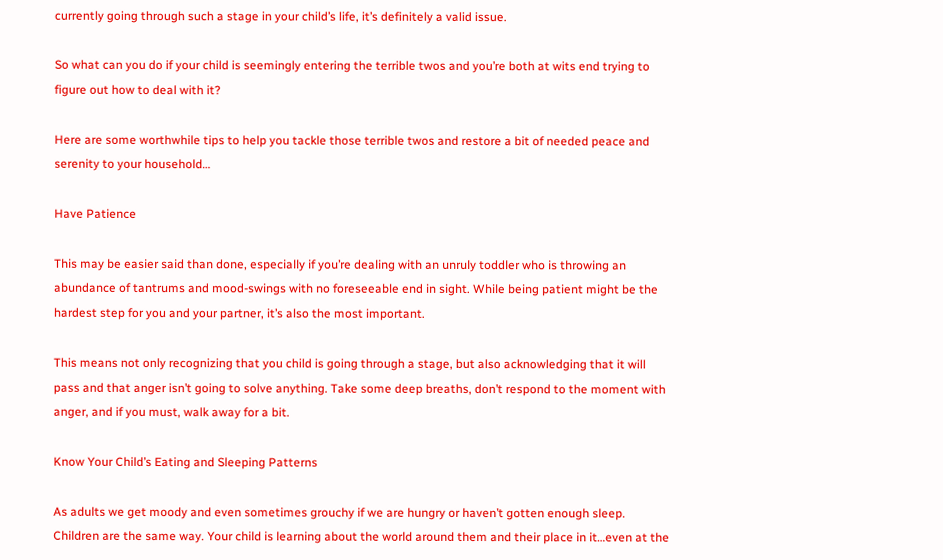currently going through such a stage in your child’s life, it’s definitely a valid issue.

So what can you do if your child is seemingly entering the terrible twos and you’re both at wits end trying to figure out how to deal with it?

Here are some worthwhile tips to help you tackle those terrible twos and restore a bit of needed peace and serenity to your household…

Have Patience

This may be easier said than done, especially if you’re dealing with an unruly toddler who is throwing an abundance of tantrums and mood-swings with no foreseeable end in sight. While being patient might be the hardest step for you and your partner, it’s also the most important.

This means not only recognizing that you child is going through a stage, but also acknowledging that it will pass and that anger isn’t going to solve anything. Take some deep breaths, don’t respond to the moment with anger, and if you must, walk away for a bit.

Know Your Child’s Eating and Sleeping Patterns

As adults we get moody and even sometimes grouchy if we are hungry or haven’t gotten enough sleep. Children are the same way. Your child is learning about the world around them and their place in it…even at the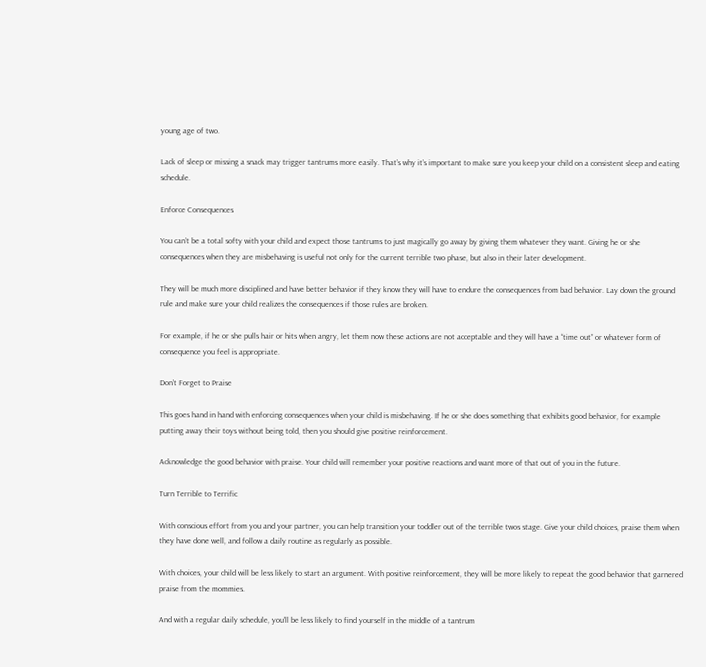young age of two.

Lack of sleep or missing a snack may trigger tantrums more easily. That’s why it’s important to make sure you keep your child on a consistent sleep and eating schedule.

Enforce Consequences

You can’t be a total softy with your child and expect those tantrums to just magically go away by giving them whatever they want. Giving he or she consequences when they are misbehaving is useful not only for the current terrible two phase, but also in their later development.

They will be much more disciplined and have better behavior if they know they will have to endure the consequences from bad behavior. Lay down the ground rule and make sure your child realizes the consequences if those rules are broken.

For example, if he or she pulls hair or hits when angry, let them now these actions are not acceptable and they will have a “time out” or whatever form of consequence you feel is appropriate.

Don’t Forget to Praise

This goes hand in hand with enforcing consequences when your child is misbehaving. If he or she does something that exhibits good behavior, for example putting away their toys without being told, then you should give positive reinforcement.

Acknowledge the good behavior with praise. Your child will remember your positive reactions and want more of that out of you in the future.

Turn Terrible to Terrific

With conscious effort from you and your partner, you can help transition your toddler out of the terrible twos stage. Give your child choices, praise them when they have done well, and follow a daily routine as regularly as possible.

With choices, your child will be less likely to start an argument. With positive reinforcement, they will be more likely to repeat the good behavior that garnered praise from the mommies.

And with a regular daily schedule, you’ll be less likely to find yourself in the middle of a tantrum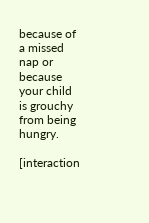because of a missed nap or because your child is grouchy from being hungry.

[interaction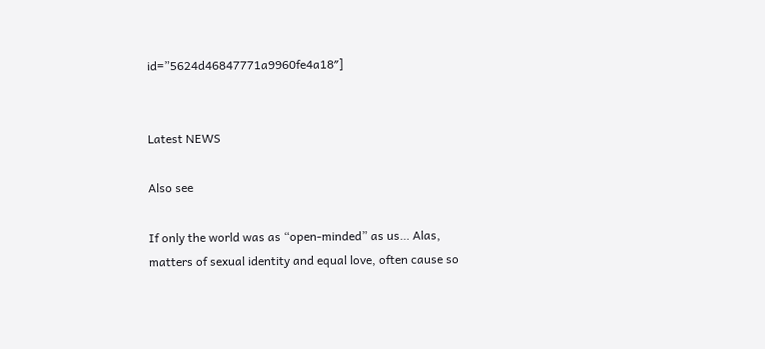id=”5624d46847771a9960fe4a18″]


Latest NEWS

Also see

If only the world was as “open-minded” as us… Alas, matters of sexual identity and equal love, often cause so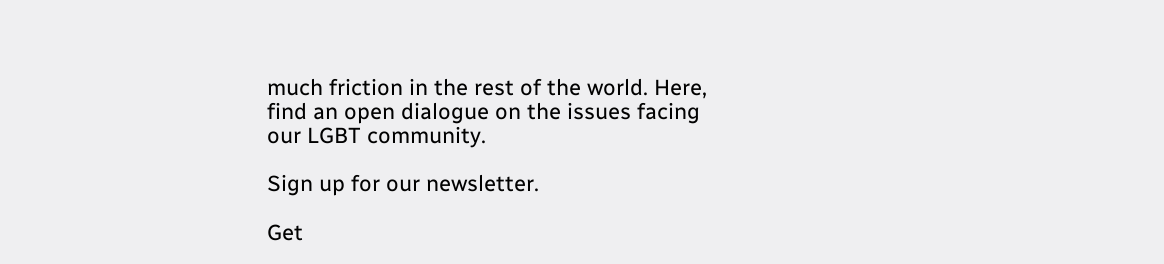much friction in the rest of the world. Here, find an open dialogue on the issues facing our LGBT community.

Sign up for our newsletter.

Get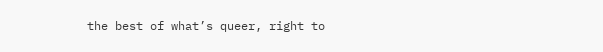the best of what’s queer, right to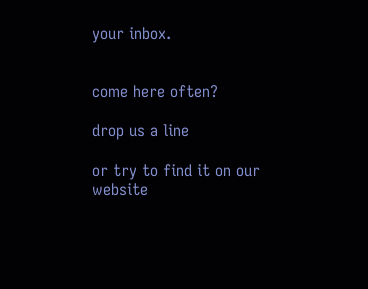your inbox.


come here often?

drop us a line

or try to find it on our website